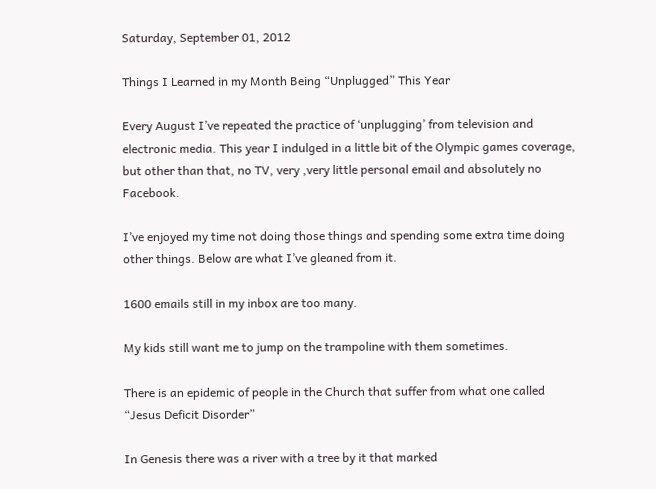Saturday, September 01, 2012

Things I Learned in my Month Being “Unplugged” This Year

Every August I’ve repeated the practice of ‘unplugging’ from television and electronic media. This year I indulged in a little bit of the Olympic games coverage, but other than that, no TV, very ,very little personal email and absolutely no Facebook.

I’ve enjoyed my time not doing those things and spending some extra time doing other things. Below are what I’ve gleaned from it.

1600 emails still in my inbox are too many.

My kids still want me to jump on the trampoline with them sometimes.

There is an epidemic of people in the Church that suffer from what one called “Jesus Deficit Disorder”

In Genesis there was a river with a tree by it that marked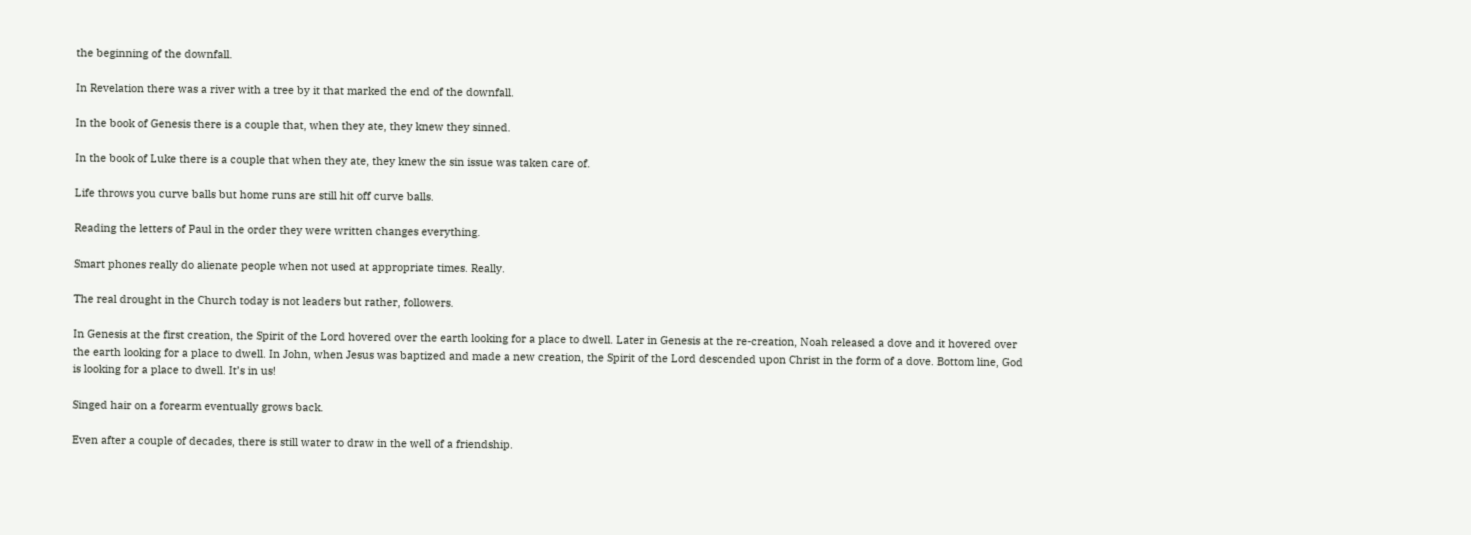the beginning of the downfall.

In Revelation there was a river with a tree by it that marked the end of the downfall.

In the book of Genesis there is a couple that, when they ate, they knew they sinned.

In the book of Luke there is a couple that when they ate, they knew the sin issue was taken care of.

Life throws you curve balls but home runs are still hit off curve balls.

Reading the letters of Paul in the order they were written changes everything.

Smart phones really do alienate people when not used at appropriate times. Really.

The real drought in the Church today is not leaders but rather, followers.

In Genesis at the first creation, the Spirit of the Lord hovered over the earth looking for a place to dwell. Later in Genesis at the re-creation, Noah released a dove and it hovered over the earth looking for a place to dwell. In John, when Jesus was baptized and made a new creation, the Spirit of the Lord descended upon Christ in the form of a dove. Bottom line, God is looking for a place to dwell. It’s in us!

Singed hair on a forearm eventually grows back.

Even after a couple of decades, there is still water to draw in the well of a friendship.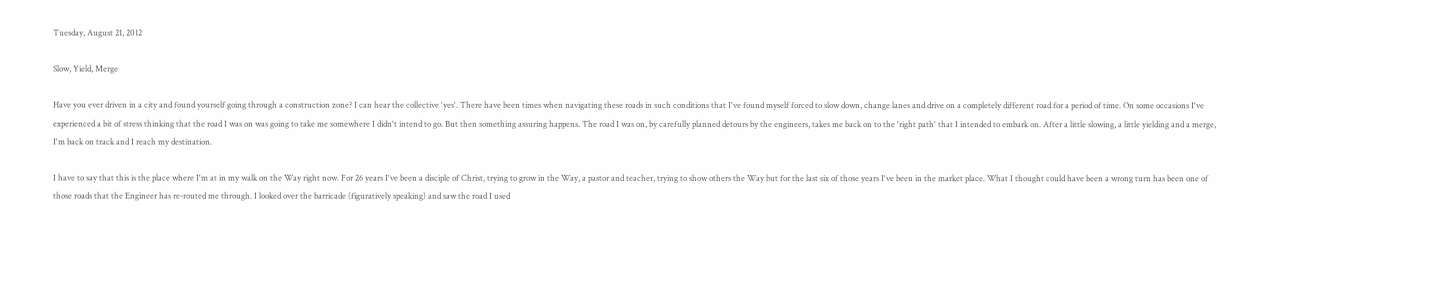Tuesday, August 21, 2012

Slow, Yield, Merge

Have you ever driven in a city and found yourself going through a construction zone? I can hear the collective 'yes'. There have been times when navigating these roads in such conditions that I've found myself forced to slow down, change lanes and drive on a completely different road for a period of time. On some occasions I've experienced a bit of stress thinking that the road I was on was going to take me somewhere I didn't intend to go. But then something assuring happens. The road I was on, by carefully planned detours by the engineers, takes me back on to the 'right path' that I intended to embark on. After a little slowing, a little yielding and a merge, I'm back on track and I reach my destination.

I have to say that this is the place where I'm at in my walk on the Way right now. For 26 years I've been a disciple of Christ, trying to grow in the Way, a pastor and teacher, trying to show others the Way but for the last six of those years I've been in the market place. What I thought could have been a wrong turn has been one of those roads that the Engineer has re-routed me through. I looked over the barricade (figuratively speaking) and saw the road I used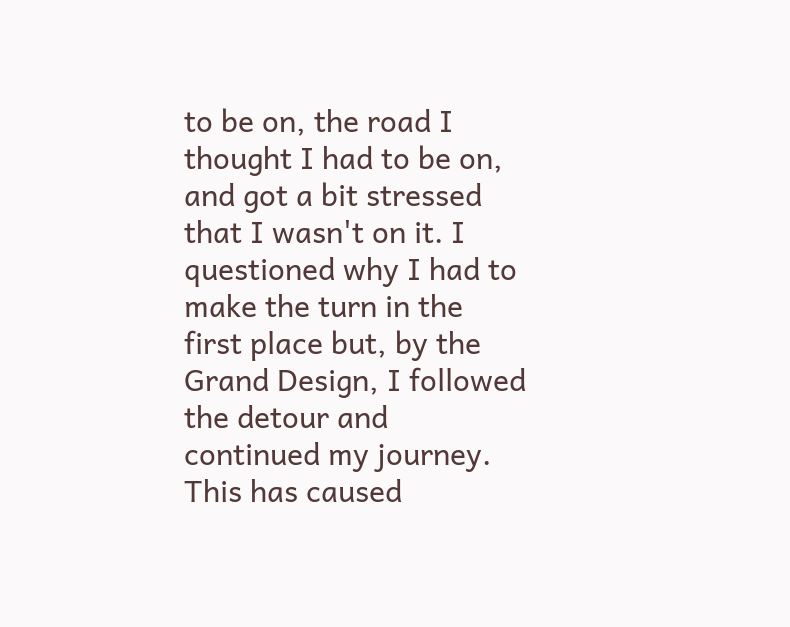to be on, the road I thought I had to be on, and got a bit stressed that I wasn't on it. I questioned why I had to make the turn in the first place but, by the Grand Design, I followed the detour and continued my journey. This has caused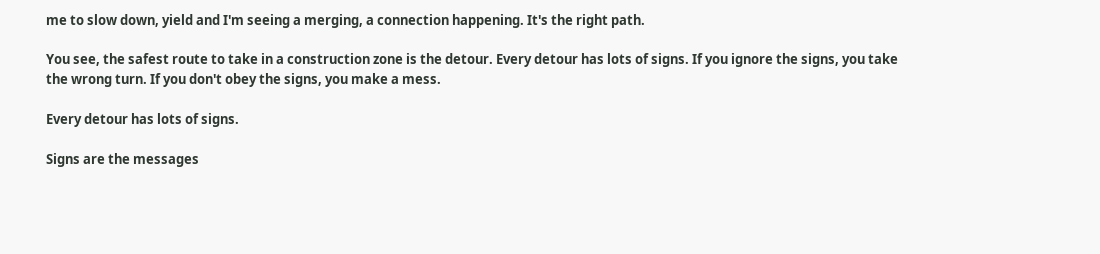me to slow down, yield and I'm seeing a merging, a connection happening. It's the right path.

You see, the safest route to take in a construction zone is the detour. Every detour has lots of signs. If you ignore the signs, you take the wrong turn. If you don't obey the signs, you make a mess.

Every detour has lots of signs.

Signs are the messages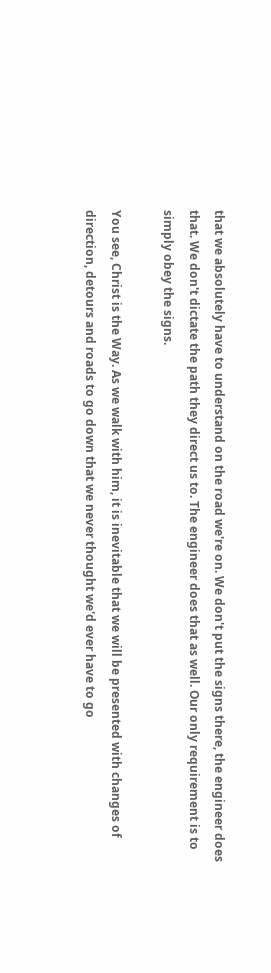that we absolutely have to understand on the road we're on. We don't put the signs there, the engineer does that. We don't dictate the path they direct us to. The engineer does that as well. Our only requirement is to simply obey the signs.

You see, Christ is the Way. As we walk with him, it is inevitable that we will be presented with changes of direction, detours and roads to go down that we never thought we'd ever have to go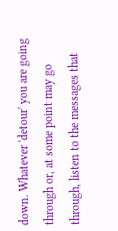down. Whatever 'detour' you are going through or, at some point may go through, listen to the messages that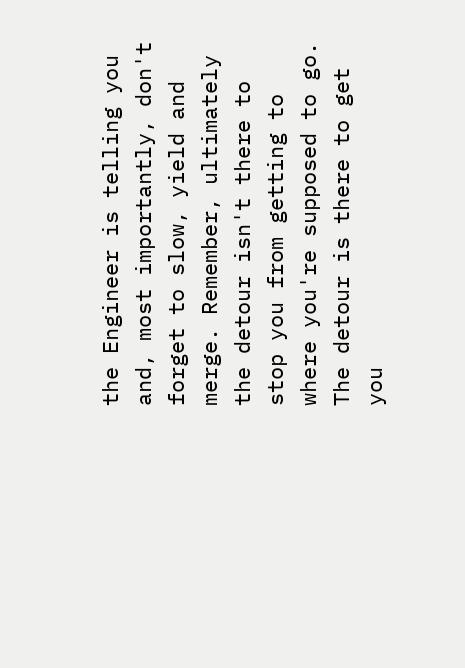the Engineer is telling you and, most importantly, don't forget to slow, yield and merge. Remember, ultimately the detour isn't there to stop you from getting to where you're supposed to go. The detour is there to get you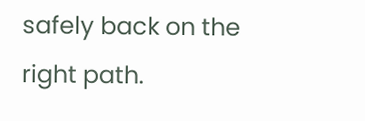safely back on the right path.